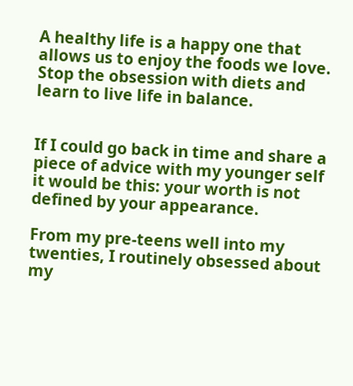A healthy life is a happy one that allows us to enjoy the foods we love. Stop the obsession with diets and learn to live life in balance.


If I could go back in time and share a piece of advice with my younger self it would be this: your worth is not defined by your appearance.

From my pre-teens well into my twenties, I routinely obsessed about my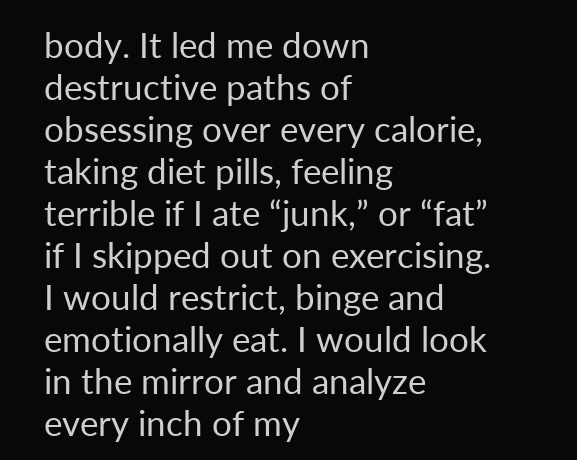body. It led me down destructive paths of obsessing over every calorie, taking diet pills, feeling terrible if I ate “junk,” or “fat” if I skipped out on exercising. I would restrict, binge and emotionally eat. I would look in the mirror and analyze every inch of my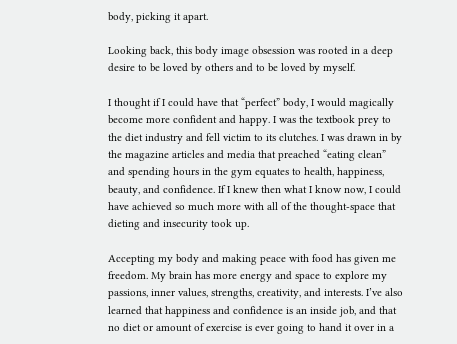body, picking it apart.

Looking back, this body image obsession was rooted in a deep desire to be loved by others and to be loved by myself.

I thought if I could have that “perfect” body, I would magically become more confident and happy. I was the textbook prey to the diet industry and fell victim to its clutches. I was drawn in by the magazine articles and media that preached “eating clean” and spending hours in the gym equates to health, happiness, beauty, and confidence. If I knew then what I know now, I could have achieved so much more with all of the thought-space that dieting and insecurity took up.

Accepting my body and making peace with food has given me freedom. My brain has more energy and space to explore my passions, inner values, strengths, creativity, and interests. I’ve also learned that happiness and confidence is an inside job, and that no diet or amount of exercise is ever going to hand it over in a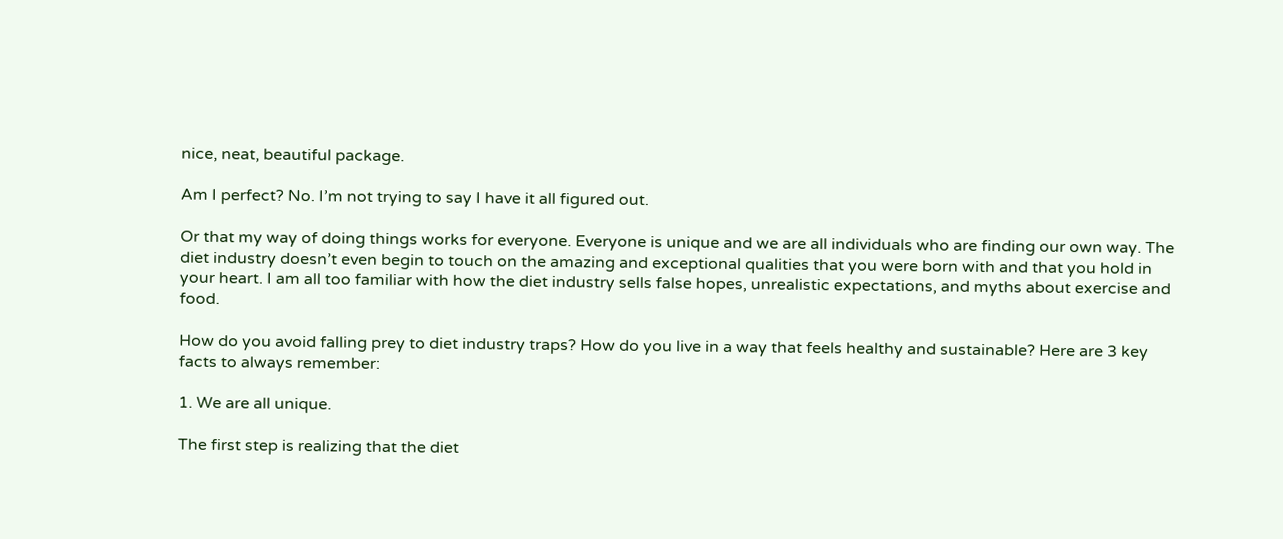nice, neat, beautiful package.

Am I perfect? No. I’m not trying to say I have it all figured out.

Or that my way of doing things works for everyone. Everyone is unique and we are all individuals who are finding our own way. The diet industry doesn’t even begin to touch on the amazing and exceptional qualities that you were born with and that you hold in your heart. I am all too familiar with how the diet industry sells false hopes, unrealistic expectations, and myths about exercise and food.

How do you avoid falling prey to diet industry traps? How do you live in a way that feels healthy and sustainable? Here are 3 key facts to always remember:

1. We are all unique.

The first step is realizing that the diet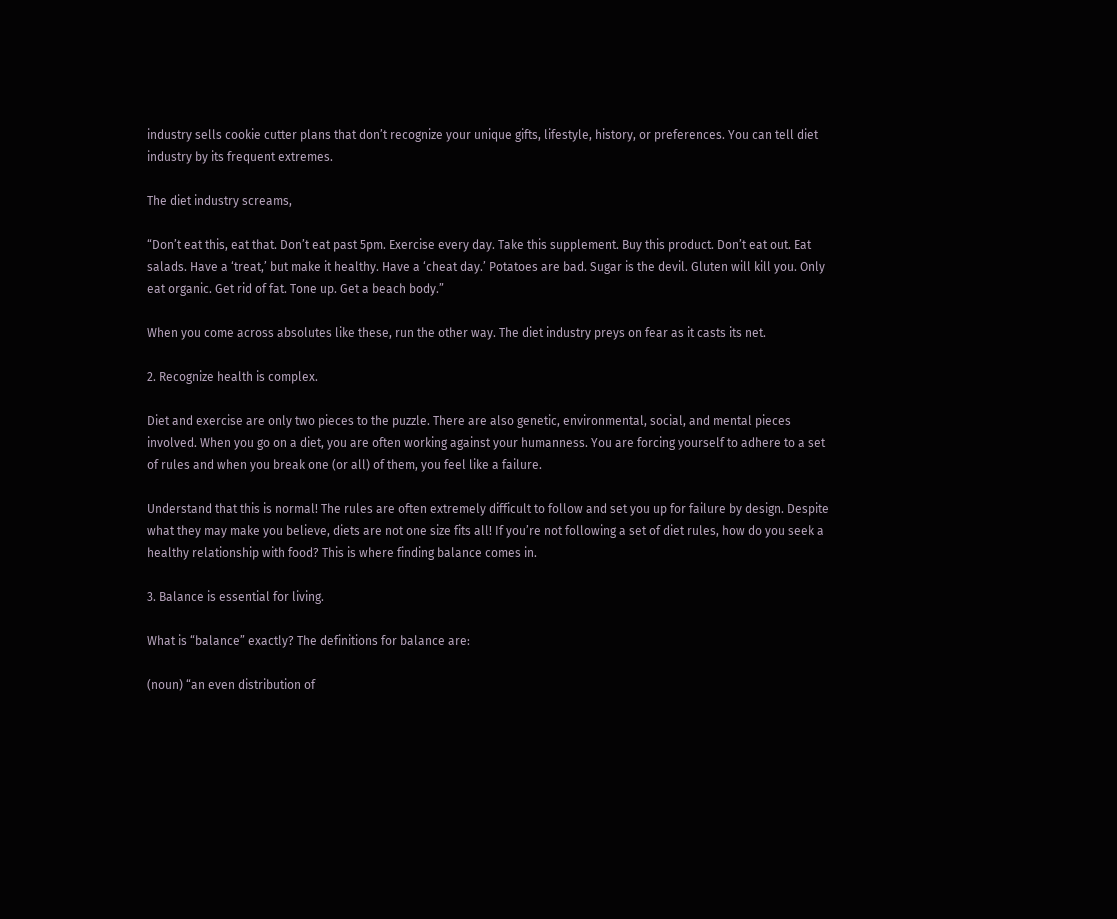industry sells cookie cutter plans that don’t recognize your unique gifts, lifestyle, history, or preferences. You can tell diet industry by its frequent extremes.

The diet industry screams,

“Don’t eat this, eat that. Don’t eat past 5pm. Exercise every day. Take this supplement. Buy this product. Don’t eat out. Eat salads. Have a ‘treat,’ but make it healthy. Have a ‘cheat day.’ Potatoes are bad. Sugar is the devil. Gluten will kill you. Only eat organic. Get rid of fat. Tone up. Get a beach body.”

When you come across absolutes like these, run the other way. The diet industry preys on fear as it casts its net.

2. Recognize health is complex.

Diet and exercise are only two pieces to the puzzle. There are also genetic, environmental, social, and mental pieces involved. When you go on a diet, you are often working against your humanness. You are forcing yourself to adhere to a set of rules and when you break one (or all) of them, you feel like a failure.

Understand that this is normal! The rules are often extremely difficult to follow and set you up for failure by design. Despite what they may make you believe, diets are not one size fits all! If you’re not following a set of diet rules, how do you seek a healthy relationship with food? This is where finding balance comes in.

3. Balance is essential for living.

What is “balance” exactly? The definitions for balance are:

(noun) “an even distribution of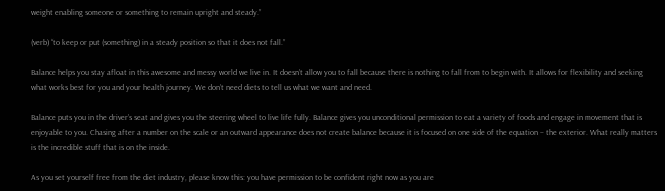weight enabling someone or something to remain upright and steady.”

(verb) “to keep or put (something) in a steady position so that it does not fall.”

Balance helps you stay afloat in this awesome and messy world we live in. It doesn’t allow you to fall because there is nothing to fall from to begin with. It allows for flexibility and seeking what works best for you and your health journey. We don’t need diets to tell us what we want and need.

Balance puts you in the driver’s seat and gives you the steering wheel to live life fully. Balance gives you unconditional permission to eat a variety of foods and engage in movement that is enjoyable to you. Chasing after a number on the scale or an outward appearance does not create balance because it is focused on one side of the equation – the exterior. What really matters is the incredible stuff that is on the inside.

As you set yourself free from the diet industry, please know this: you have permission to be confident right now as you are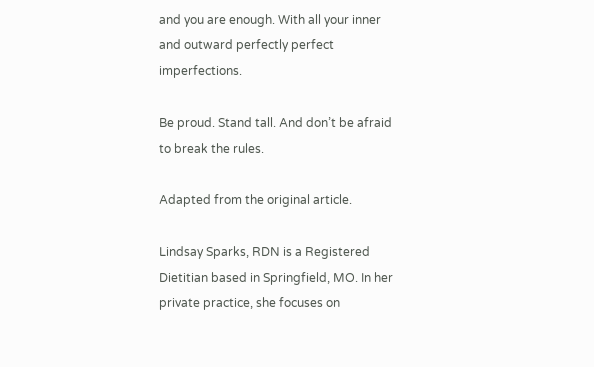and you are enough. With all your inner and outward perfectly perfect imperfections.

Be proud. Stand tall. And don’t be afraid to break the rules.

Adapted from the original article.

Lindsay Sparks, RDN is a Registered Dietitian based in Springfield, MO. In her private practice, she focuses on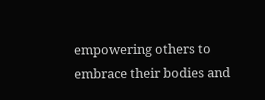empowering others to embrace their bodies and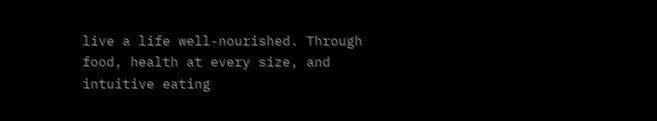live a life well-nourished. Through food, health at every size, and intuitive eating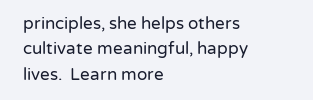principles, she helps others cultivate meaningful, happy lives.  Learn more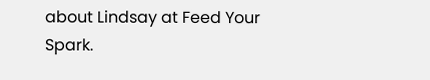about Lindsay at Feed Your Spark.